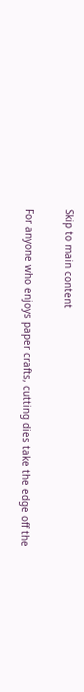Skip to main content

For anyone who enjoys paper crafts, cutting dies take the edge off the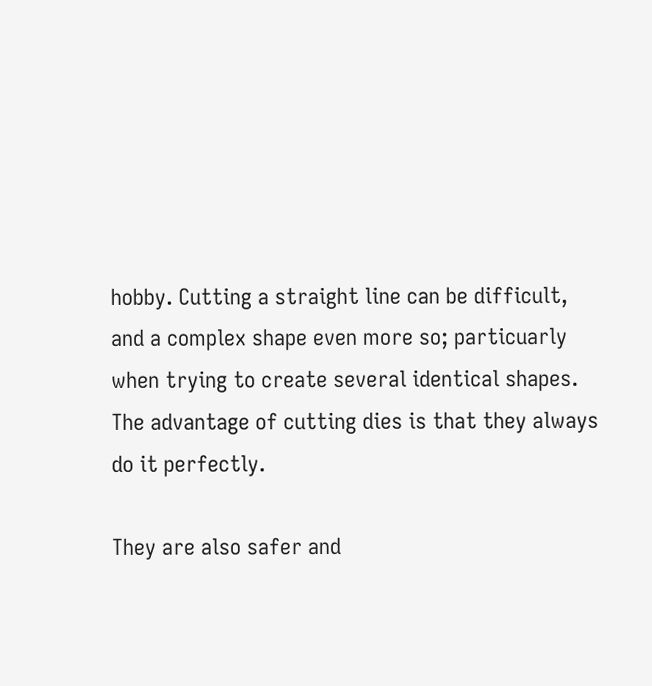hobby. Cutting a straight line can be difficult, and a complex shape even more so; particuarly when trying to create several identical shapes. The advantage of cutting dies is that they always do it perfectly.

They are also safer and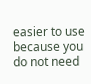easier to use because you do not need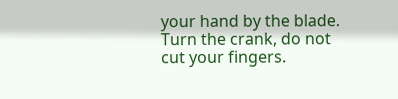your hand by the blade. Turn the crank, do not cut your fingers.